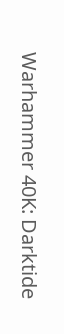Warhammer 40K: Darktide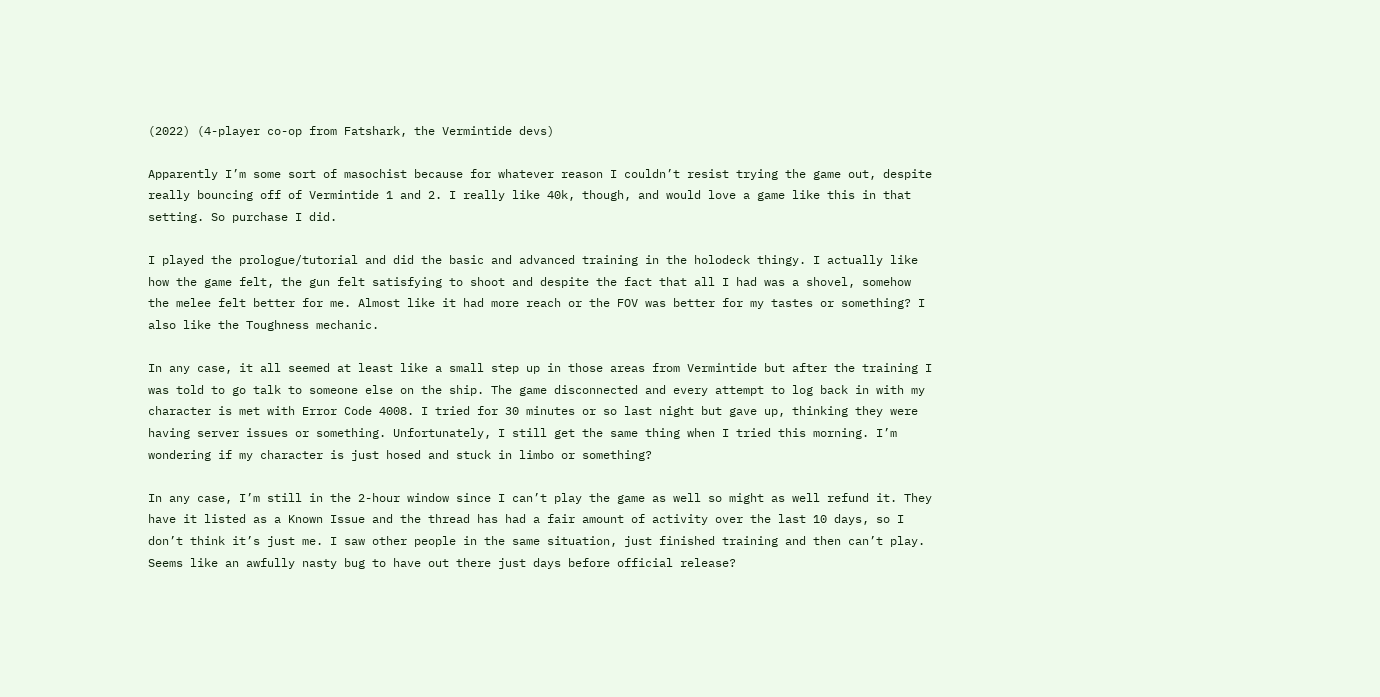(2022) (4-player co-op from Fatshark, the Vermintide devs)

Apparently I’m some sort of masochist because for whatever reason I couldn’t resist trying the game out, despite really bouncing off of Vermintide 1 and 2. I really like 40k, though, and would love a game like this in that setting. So purchase I did.

I played the prologue/tutorial and did the basic and advanced training in the holodeck thingy. I actually like how the game felt, the gun felt satisfying to shoot and despite the fact that all I had was a shovel, somehow the melee felt better for me. Almost like it had more reach or the FOV was better for my tastes or something? I also like the Toughness mechanic.

In any case, it all seemed at least like a small step up in those areas from Vermintide but after the training I was told to go talk to someone else on the ship. The game disconnected and every attempt to log back in with my character is met with Error Code 4008. I tried for 30 minutes or so last night but gave up, thinking they were having server issues or something. Unfortunately, I still get the same thing when I tried this morning. I’m wondering if my character is just hosed and stuck in limbo or something?

In any case, I’m still in the 2-hour window since I can’t play the game as well so might as well refund it. They have it listed as a Known Issue and the thread has had a fair amount of activity over the last 10 days, so I don’t think it’s just me. I saw other people in the same situation, just finished training and then can’t play. Seems like an awfully nasty bug to have out there just days before official release?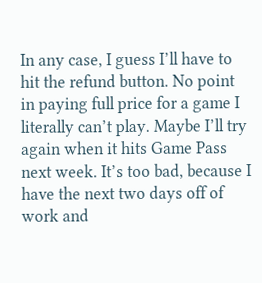In any case, I guess I’ll have to hit the refund button. No point in paying full price for a game I literally can’t play. Maybe I’ll try again when it hits Game Pass next week. It’s too bad, because I have the next two days off of work and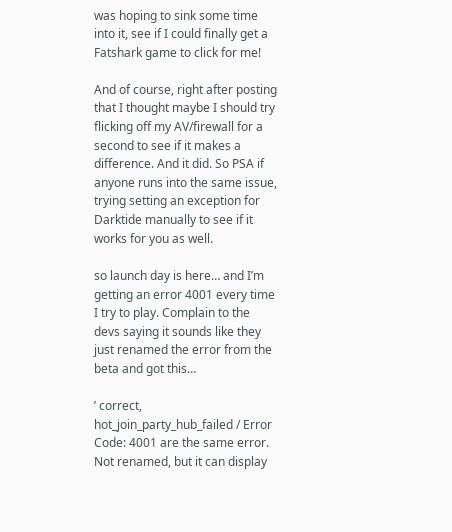was hoping to sink some time into it, see if I could finally get a Fatshark game to click for me!

And of course, right after posting that I thought maybe I should try flicking off my AV/firewall for a second to see if it makes a difference. And it did. So PSA if anyone runs into the same issue, trying setting an exception for Darktide manually to see if it works for you as well.

so launch day is here… and I’m getting an error 4001 every time I try to play. Complain to the devs saying it sounds like they just renamed the error from the beta and got this…

’ correct, hot_join_party_hub_failed / Error Code: 4001 are the same error. Not renamed, but it can display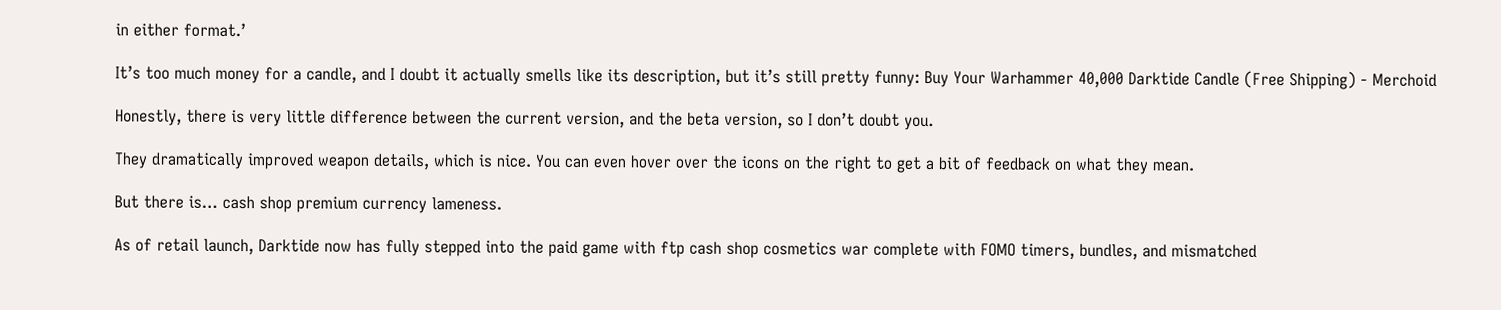in either format.’

It’s too much money for a candle, and I doubt it actually smells like its description, but it’s still pretty funny: Buy Your Warhammer 40,000 Darktide Candle (Free Shipping) - Merchoid

Honestly, there is very little difference between the current version, and the beta version, so I don’t doubt you.

They dramatically improved weapon details, which is nice. You can even hover over the icons on the right to get a bit of feedback on what they mean.

But there is… cash shop premium currency lameness.

As of retail launch, Darktide now has fully stepped into the paid game with ftp cash shop cosmetics war complete with FOMO timers, bundles, and mismatched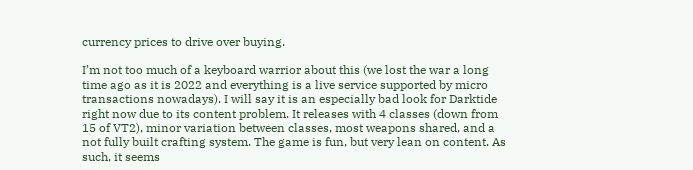currency prices to drive over buying.

I’m not too much of a keyboard warrior about this (we lost the war a long time ago as it is 2022 and everything is a live service supported by micro transactions nowadays). I will say it is an especially bad look for Darktide right now due to its content problem. It releases with 4 classes (down from 15 of VT2), minor variation between classes, most weapons shared, and a not fully built crafting system. The game is fun, but very lean on content. As such, it seems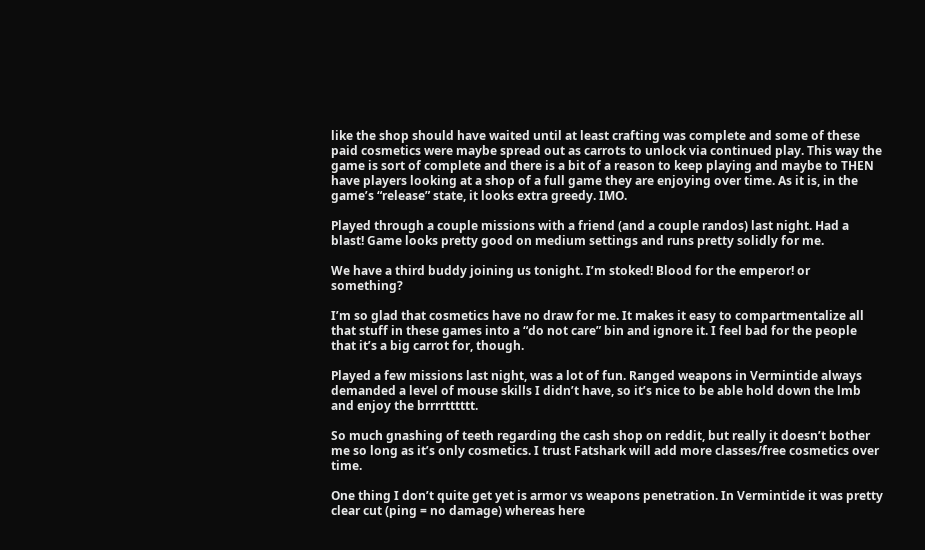like the shop should have waited until at least crafting was complete and some of these paid cosmetics were maybe spread out as carrots to unlock via continued play. This way the game is sort of complete and there is a bit of a reason to keep playing and maybe to THEN have players looking at a shop of a full game they are enjoying over time. As it is, in the game’s “release” state, it looks extra greedy. IMO.

Played through a couple missions with a friend (and a couple randos) last night. Had a blast! Game looks pretty good on medium settings and runs pretty solidly for me.

We have a third buddy joining us tonight. I’m stoked! Blood for the emperor! or something?

I’m so glad that cosmetics have no draw for me. It makes it easy to compartmentalize all that stuff in these games into a “do not care” bin and ignore it. I feel bad for the people that it’s a big carrot for, though.

Played a few missions last night, was a lot of fun. Ranged weapons in Vermintide always demanded a level of mouse skills I didn’t have, so it’s nice to be able hold down the lmb and enjoy the brrrrtttttt.

So much gnashing of teeth regarding the cash shop on reddit, but really it doesn’t bother me so long as it’s only cosmetics. I trust Fatshark will add more classes/free cosmetics over time.

One thing I don’t quite get yet is armor vs weapons penetration. In Vermintide it was pretty clear cut (ping = no damage) whereas here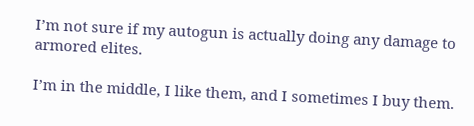I’m not sure if my autogun is actually doing any damage to armored elites.

I’m in the middle, I like them, and I sometimes I buy them.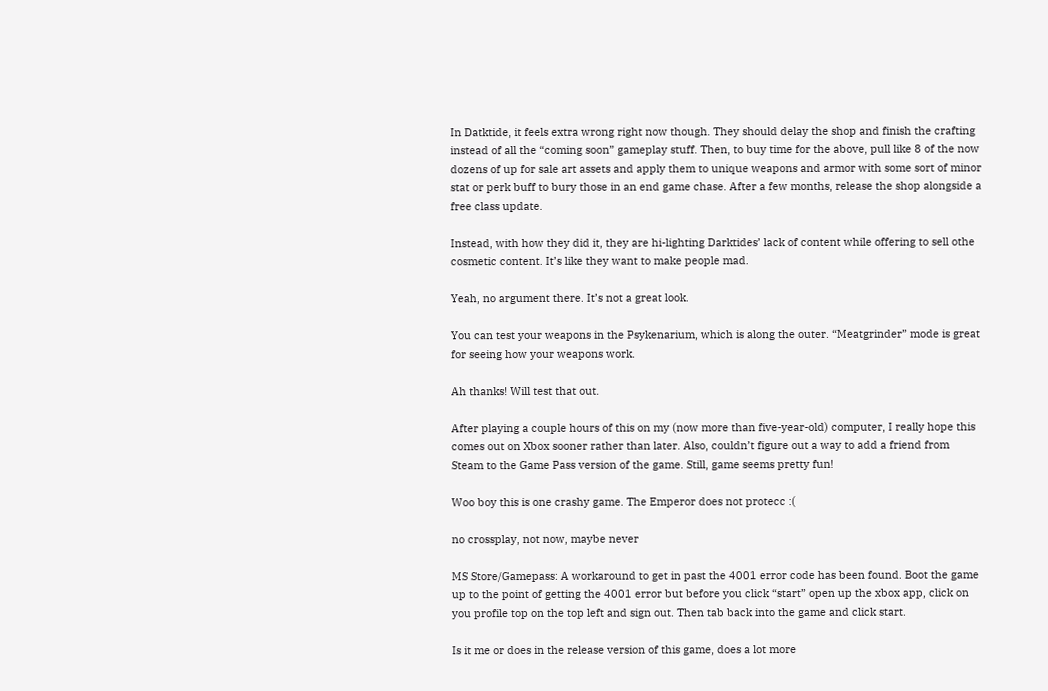In Datktide, it feels extra wrong right now though. They should delay the shop and finish the crafting instead of all the “coming soon” gameplay stuff. Then, to buy time for the above, pull like 8 of the now dozens of up for sale art assets and apply them to unique weapons and armor with some sort of minor stat or perk buff to bury those in an end game chase. After a few months, release the shop alongside a free class update.

Instead, with how they did it, they are hi-lighting Darktides’ lack of content while offering to sell othe cosmetic content. It’s like they want to make people mad.

Yeah, no argument there. It’s not a great look.

You can test your weapons in the Psykenarium, which is along the outer. “Meatgrinder” mode is great for seeing how your weapons work.

Ah thanks! Will test that out.

After playing a couple hours of this on my (now more than five-year-old) computer, I really hope this comes out on Xbox sooner rather than later. Also, couldn’t figure out a way to add a friend from Steam to the Game Pass version of the game. Still, game seems pretty fun!

Woo boy this is one crashy game. The Emperor does not protecc :(

no crossplay, not now, maybe never

MS Store/Gamepass: A workaround to get in past the 4001 error code has been found. Boot the game up to the point of getting the 4001 error but before you click “start” open up the xbox app, click on you profile top on the top left and sign out. Then tab back into the game and click start.

Is it me or does in the release version of this game, does a lot more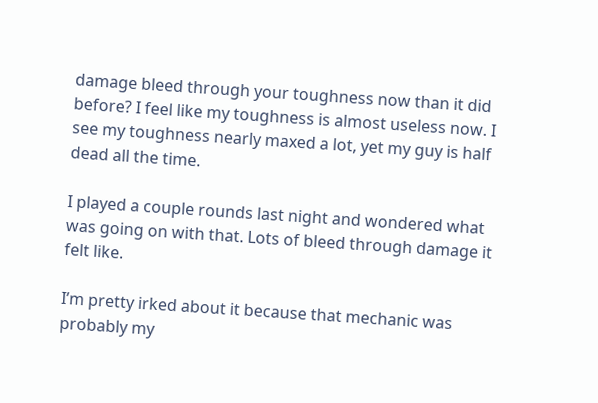damage bleed through your toughness now than it did before? I feel like my toughness is almost useless now. I see my toughness nearly maxed a lot, yet my guy is half dead all the time.

I played a couple rounds last night and wondered what was going on with that. Lots of bleed through damage it felt like.

I’m pretty irked about it because that mechanic was probably my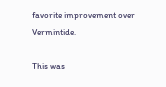favorite improvement over Vermintide.

This was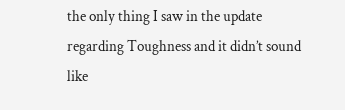the only thing I saw in the update regarding Toughness and it didn’t sound like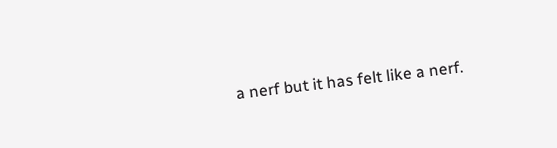a nerf but it has felt like a nerf.